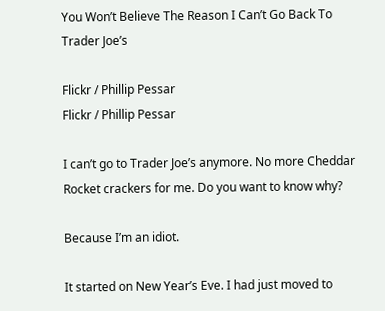You Won’t Believe The Reason I Can’t Go Back To Trader Joe’s

Flickr / Phillip Pessar
Flickr / Phillip Pessar

I can’t go to Trader Joe’s anymore. No more Cheddar Rocket crackers for me. Do you want to know why?

Because I’m an idiot.

It started on New Year’s Eve. I had just moved to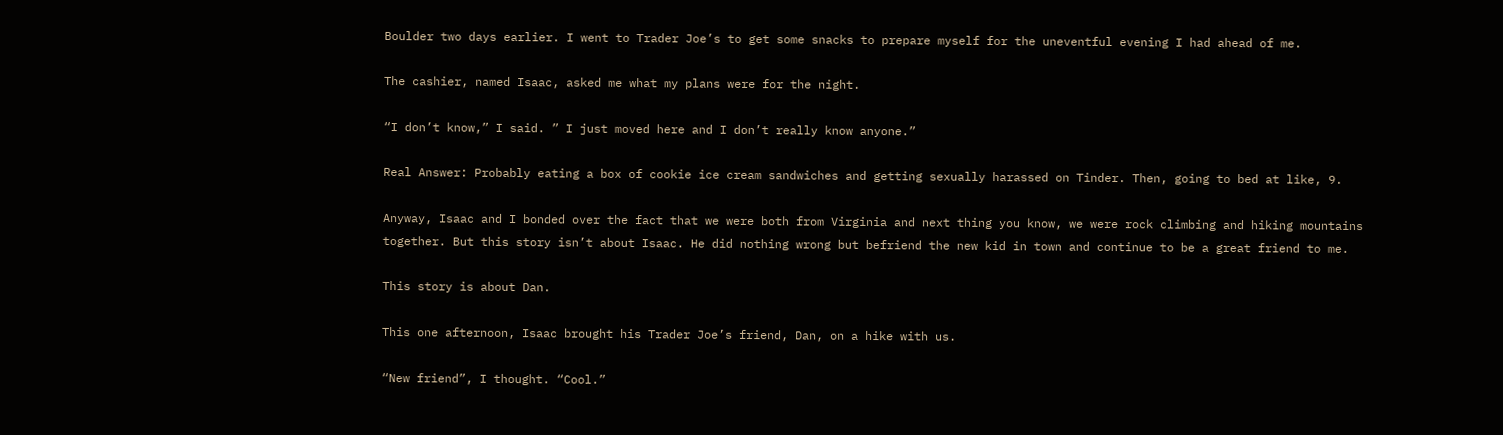Boulder two days earlier. I went to Trader Joe’s to get some snacks to prepare myself for the uneventful evening I had ahead of me.

The cashier, named Isaac, asked me what my plans were for the night.

“I don’t know,” I said. ” I just moved here and I don’t really know anyone.”

Real Answer: Probably eating a box of cookie ice cream sandwiches and getting sexually harassed on Tinder. Then, going to bed at like, 9.

Anyway, Isaac and I bonded over the fact that we were both from Virginia and next thing you know, we were rock climbing and hiking mountains together. But this story isn’t about Isaac. He did nothing wrong but befriend the new kid in town and continue to be a great friend to me.

This story is about Dan.

This one afternoon, Isaac brought his Trader Joe’s friend, Dan, on a hike with us.

“New friend”, I thought. “Cool.”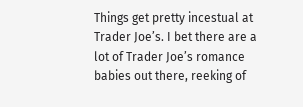Things get pretty incestual at Trader Joe’s. I bet there are a lot of Trader Joe’s romance babies out there, reeking of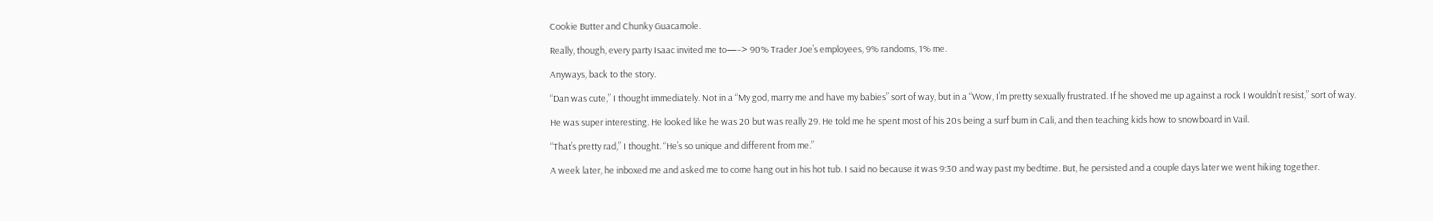Cookie Butter and Chunky Guacamole.

Really, though, every party Isaac invited me to—–> 90% Trader Joe’s employees, 9% randoms, 1% me.

Anyways, back to the story.

“Dan was cute,” I thought immediately. Not in a “My god, marry me and have my babies” sort of way, but in a “Wow, I’m pretty sexually frustrated. If he shoved me up against a rock I wouldn’t resist,” sort of way.

He was super interesting. He looked like he was 20 but was really 29. He told me he spent most of his 20s being a surf bum in Cali, and then teaching kids how to snowboard in Vail.

“That’s pretty rad,” I thought. “He’s so unique and different from me.”

A week later, he inboxed me and asked me to come hang out in his hot tub. I said no because it was 9:30 and way past my bedtime. But, he persisted and a couple days later we went hiking together.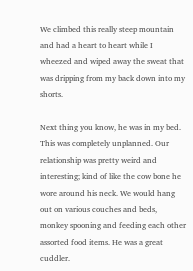We climbed this really steep mountain and had a heart to heart while I wheezed and wiped away the sweat that was dripping from my back down into my shorts.

Next thing you know, he was in my bed. This was completely unplanned. Our relationship was pretty weird and interesting; kind of like the cow bone he wore around his neck. We would hang out on various couches and beds, monkey spooning and feeding each other assorted food items. He was a great cuddler.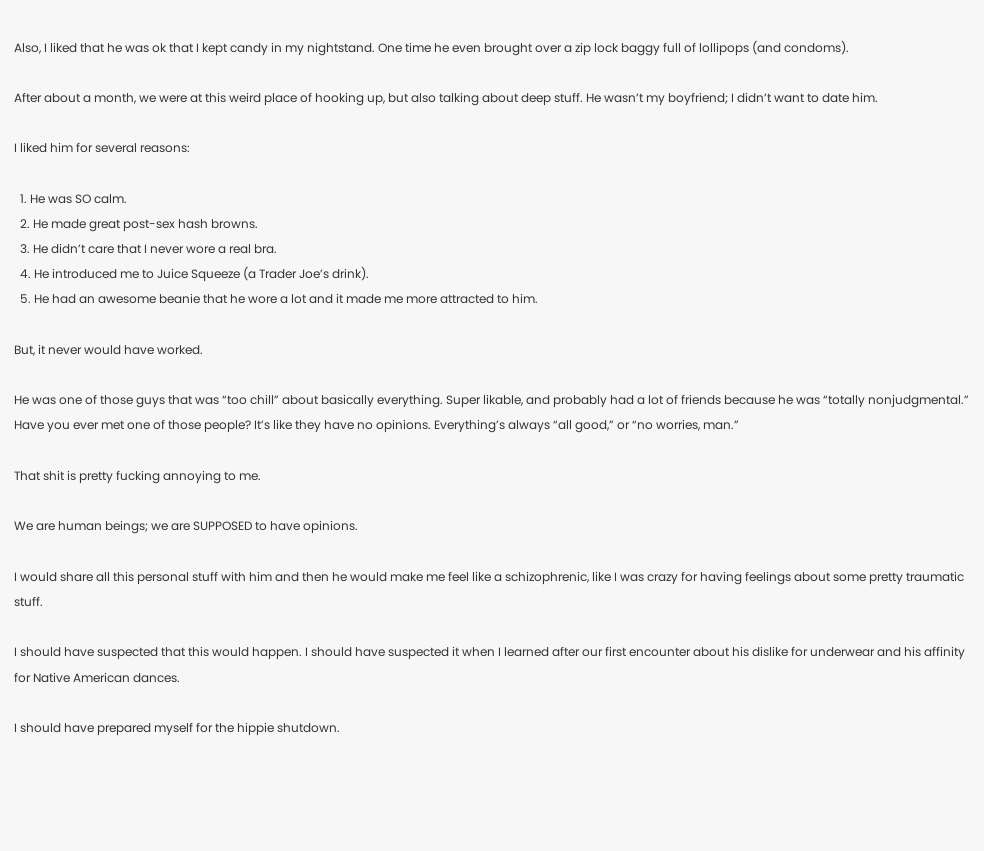Also, I liked that he was ok that I kept candy in my nightstand. One time he even brought over a zip lock baggy full of lollipops (and condoms).

After about a month, we were at this weird place of hooking up, but also talking about deep stuff. He wasn’t my boyfriend; I didn’t want to date him.

I liked him for several reasons:

  1. He was SO calm.
  2. He made great post-sex hash browns.
  3. He didn’t care that I never wore a real bra.
  4. He introduced me to Juice Squeeze (a Trader Joe’s drink).
  5. He had an awesome beanie that he wore a lot and it made me more attracted to him.

But, it never would have worked.

He was one of those guys that was “too chill” about basically everything. Super likable, and probably had a lot of friends because he was “totally nonjudgmental.” Have you ever met one of those people? It’s like they have no opinions. Everything’s always “all good,” or “no worries, man.”

That shit is pretty fucking annoying to me.

We are human beings; we are SUPPOSED to have opinions.

I would share all this personal stuff with him and then he would make me feel like a schizophrenic, like I was crazy for having feelings about some pretty traumatic stuff.

I should have suspected that this would happen. I should have suspected it when I learned after our first encounter about his dislike for underwear and his affinity for Native American dances.

I should have prepared myself for the hippie shutdown.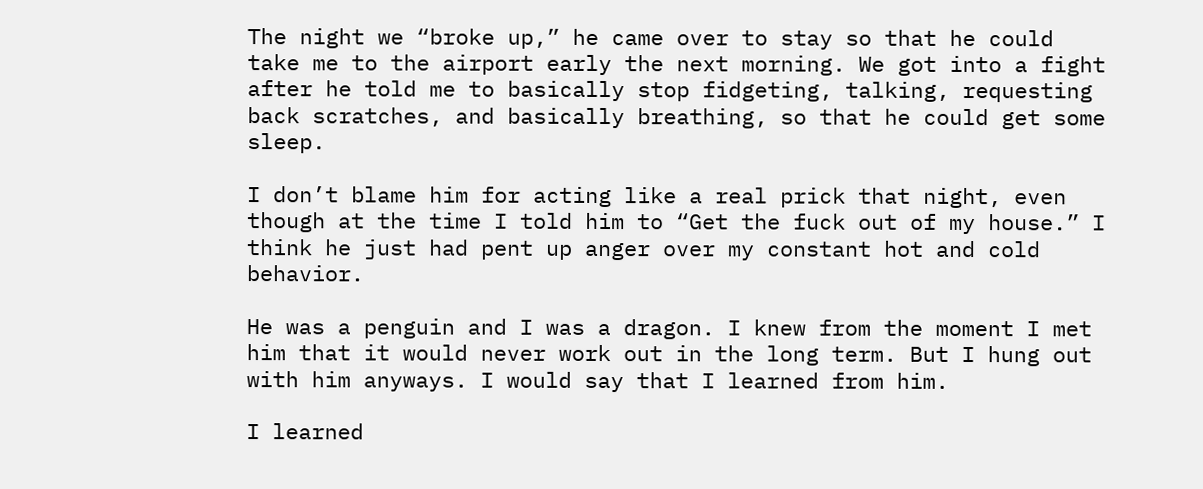The night we “broke up,” he came over to stay so that he could take me to the airport early the next morning. We got into a fight after he told me to basically stop fidgeting, talking, requesting back scratches, and basically breathing, so that he could get some sleep.

I don’t blame him for acting like a real prick that night, even though at the time I told him to “Get the fuck out of my house.” I think he just had pent up anger over my constant hot and cold behavior.

He was a penguin and I was a dragon. I knew from the moment I met him that it would never work out in the long term. But I hung out with him anyways. I would say that I learned from him.

I learned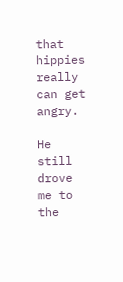that hippies really can get angry.

He still drove me to the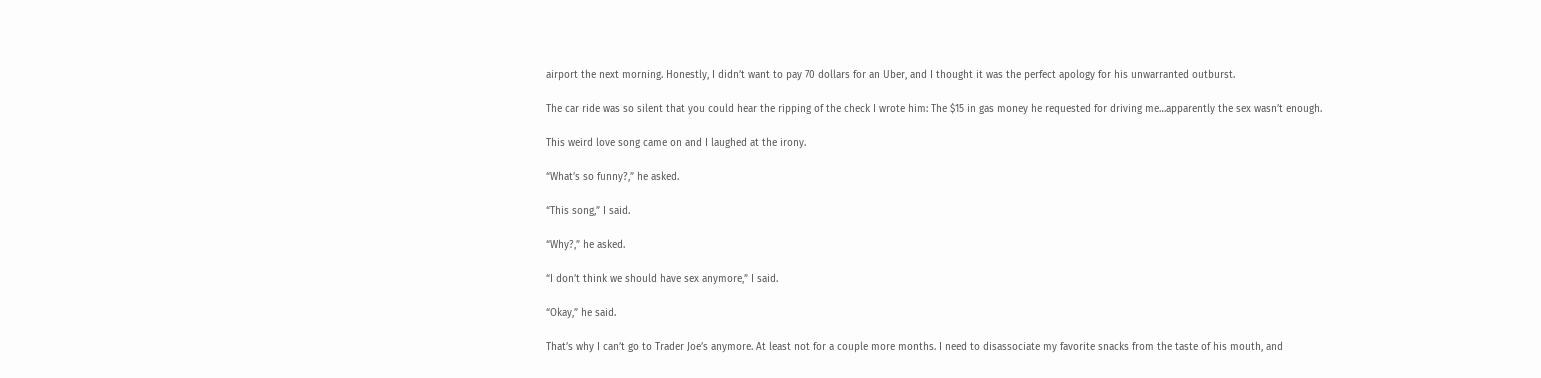airport the next morning. Honestly, I didn’t want to pay 70 dollars for an Uber, and I thought it was the perfect apology for his unwarranted outburst.

The car ride was so silent that you could hear the ripping of the check I wrote him: The $15 in gas money he requested for driving me…apparently the sex wasn’t enough.

This weird love song came on and I laughed at the irony.

“What’s so funny?,” he asked.

“This song,” I said.

“Why?,” he asked.

“I don’t think we should have sex anymore,” I said.

“Okay,” he said.

That’s why I can’t go to Trader Joe’s anymore. At least not for a couple more months. I need to disassociate my favorite snacks from the taste of his mouth, and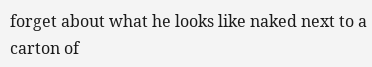forget about what he looks like naked next to a carton of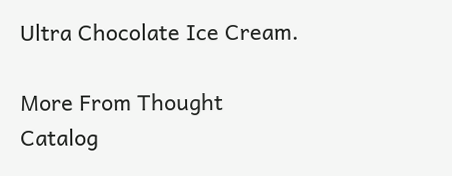Ultra Chocolate Ice Cream.

More From Thought Catalog